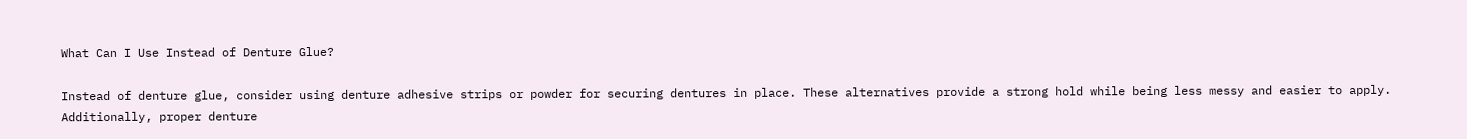What Can I Use Instead of Denture Glue?

Instead of denture glue, consider using denture adhesive strips or powder for securing dentures in place. These alternatives provide a strong hold while being less messy and easier to apply. Additionally, proper denture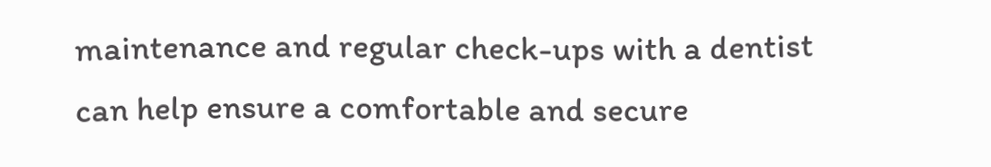maintenance and regular check-ups with a dentist can help ensure a comfortable and secure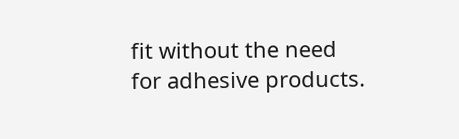fit without the need for adhesive products.